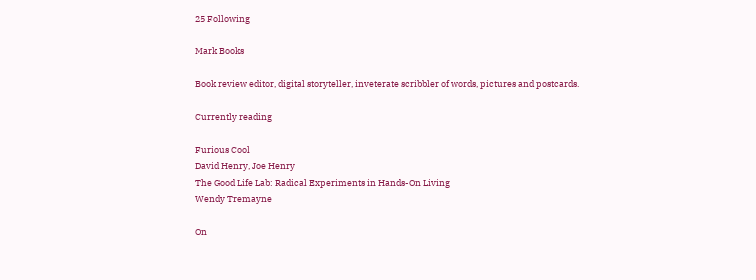25 Following

Mark Books

Book review editor, digital storyteller, inveterate scribbler of words, pictures and postcards.

Currently reading

Furious Cool
David Henry, Joe Henry
The Good Life Lab: Radical Experiments in Hands-On Living
Wendy Tremayne

On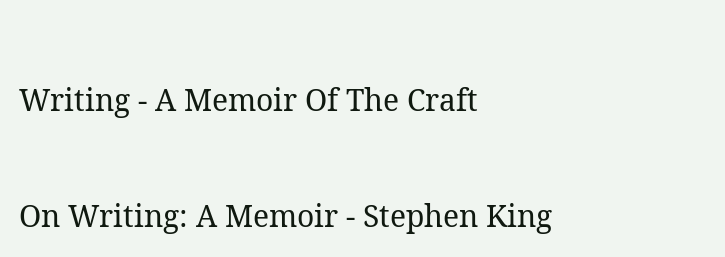Writing - A Memoir Of The Craft

On Writing: A Memoir - Stephen King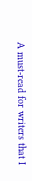A must-read for writers that I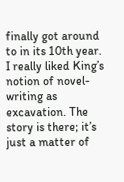finally got around to in its 10th year. I really liked King’s notion of novel-writing as excavation. The story is there; it’s just a matter of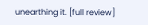unearthing it. [full review]